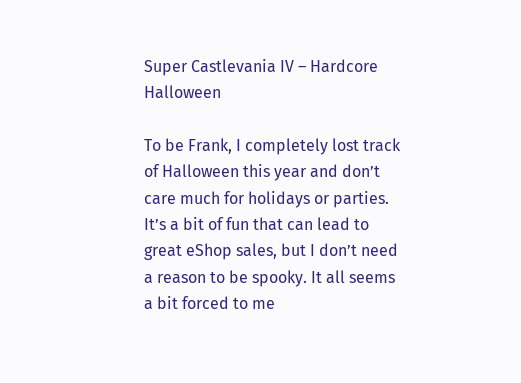Super Castlevania IV – Hardcore Halloween

To be Frank, I completely lost track of Halloween this year and don’t care much for holidays or parties. It’s a bit of fun that can lead to great eShop sales, but I don’t need a reason to be spooky. It all seems a bit forced to me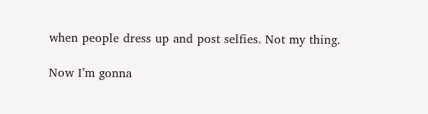when people dress up and post selfies. Not my thing.

Now I’m gonna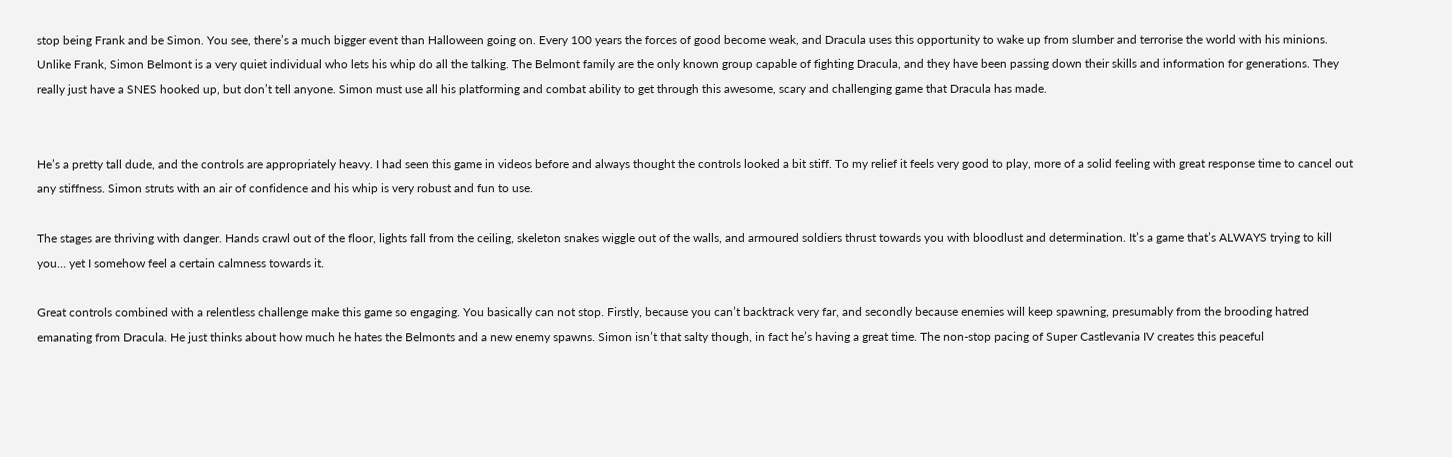stop being Frank and be Simon. You see, there’s a much bigger event than Halloween going on. Every 100 years the forces of good become weak, and Dracula uses this opportunity to wake up from slumber and terrorise the world with his minions. Unlike Frank, Simon Belmont is a very quiet individual who lets his whip do all the talking. The Belmont family are the only known group capable of fighting Dracula, and they have been passing down their skills and information for generations. They really just have a SNES hooked up, but don’t tell anyone. Simon must use all his platforming and combat ability to get through this awesome, scary and challenging game that Dracula has made.


He’s a pretty tall dude, and the controls are appropriately heavy. I had seen this game in videos before and always thought the controls looked a bit stiff. To my relief it feels very good to play, more of a solid feeling with great response time to cancel out any stiffness. Simon struts with an air of confidence and his whip is very robust and fun to use.

The stages are thriving with danger. Hands crawl out of the floor, lights fall from the ceiling, skeleton snakes wiggle out of the walls, and armoured soldiers thrust towards you with bloodlust and determination. It’s a game that’s ALWAYS trying to kill you… yet I somehow feel a certain calmness towards it.

Great controls combined with a relentless challenge make this game so engaging. You basically can not stop. Firstly, because you can’t backtrack very far, and secondly because enemies will keep spawning, presumably from the brooding hatred emanating from Dracula. He just thinks about how much he hates the Belmonts and a new enemy spawns. Simon isn’t that salty though, in fact he’s having a great time. The non-stop pacing of Super Castlevania IV creates this peaceful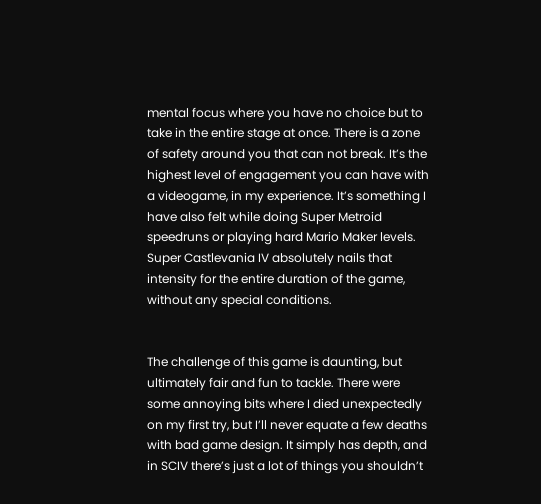mental focus where you have no choice but to take in the entire stage at once. There is a zone of safety around you that can not break. It’s the highest level of engagement you can have with a videogame, in my experience. It’s something I have also felt while doing Super Metroid speedruns or playing hard Mario Maker levels. Super Castlevania IV absolutely nails that intensity for the entire duration of the game, without any special conditions.


The challenge of this game is daunting, but ultimately fair and fun to tackle. There were some annoying bits where I died unexpectedly on my first try, but I’ll never equate a few deaths with bad game design. It simply has depth, and in SCIV there’s just a lot of things you shouldn’t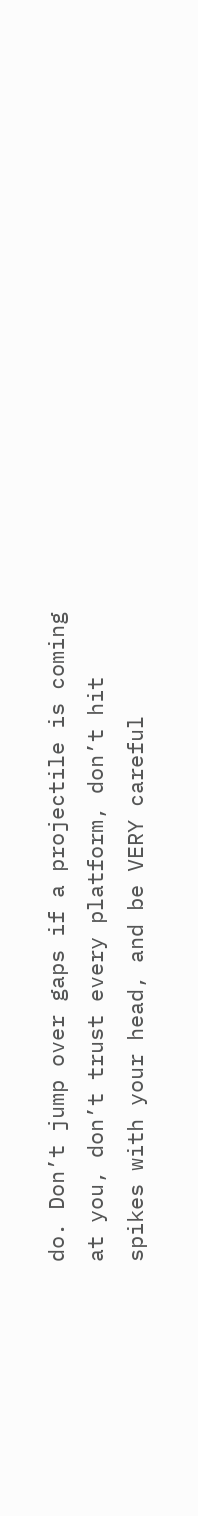do. Don’t jump over gaps if a projectile is coming at you, don’t trust every platform, don’t hit spikes with your head, and be VERY careful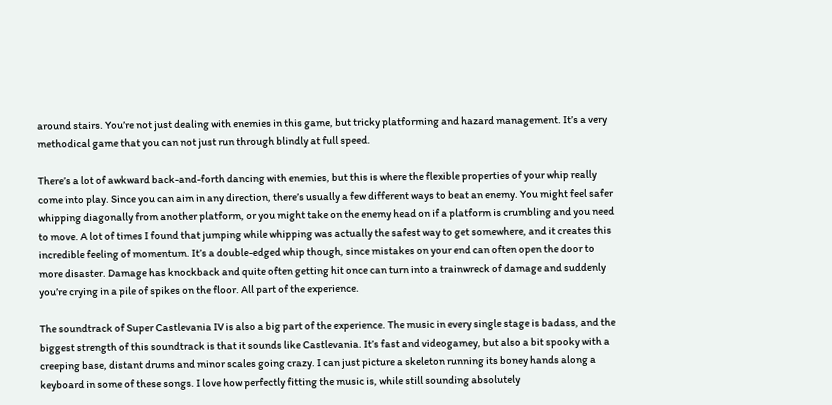around stairs. You’re not just dealing with enemies in this game, but tricky platforming and hazard management. It’s a very methodical game that you can not just run through blindly at full speed.

There’s a lot of awkward back-and-forth dancing with enemies, but this is where the flexible properties of your whip really come into play. Since you can aim in any direction, there’s usually a few different ways to beat an enemy. You might feel safer whipping diagonally from another platform, or you might take on the enemy head on if a platform is crumbling and you need to move. A lot of times I found that jumping while whipping was actually the safest way to get somewhere, and it creates this incredible feeling of momentum. It’s a double-edged whip though, since mistakes on your end can often open the door to more disaster. Damage has knockback and quite often getting hit once can turn into a trainwreck of damage and suddenly you’re crying in a pile of spikes on the floor. All part of the experience.

The soundtrack of Super Castlevania IV is also a big part of the experience. The music in every single stage is badass, and the biggest strength of this soundtrack is that it sounds like Castlevania. It’s fast and videogamey, but also a bit spooky with a creeping base, distant drums and minor scales going crazy. I can just picture a skeleton running its boney hands along a keyboard in some of these songs. I love how perfectly fitting the music is, while still sounding absolutely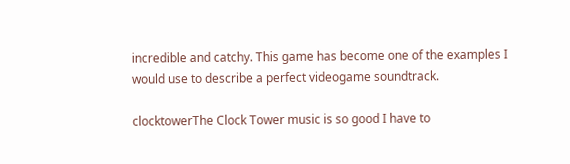incredible and catchy. This game has become one of the examples I would use to describe a perfect videogame soundtrack.

clocktowerThe Clock Tower music is so good I have to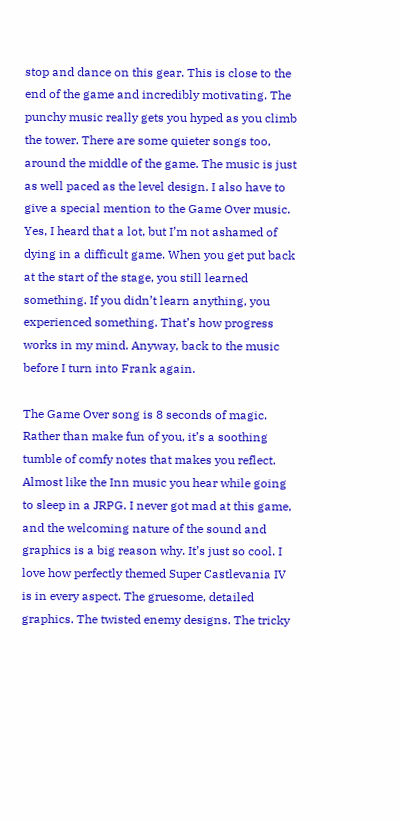stop and dance on this gear. This is close to the end of the game and incredibly motivating. The punchy music really gets you hyped as you climb the tower. There are some quieter songs too, around the middle of the game. The music is just as well paced as the level design. I also have to give a special mention to the Game Over music. Yes, I heard that a lot, but I’m not ashamed of dying in a difficult game. When you get put back at the start of the stage, you still learned something. If you didn’t learn anything, you experienced something. That’s how progress works in my mind. Anyway, back to the music before I turn into Frank again.

The Game Over song is 8 seconds of magic. Rather than make fun of you, it’s a soothing tumble of comfy notes that makes you reflect. Almost like the Inn music you hear while going to sleep in a JRPG. I never got mad at this game, and the welcoming nature of the sound and graphics is a big reason why. It’s just so cool. I love how perfectly themed Super Castlevania IV is in every aspect. The gruesome, detailed graphics. The twisted enemy designs. The tricky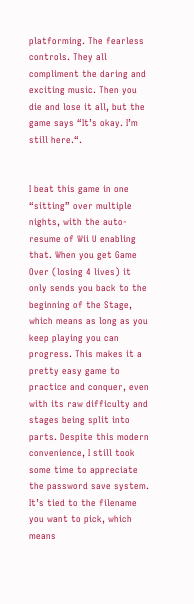platforming. The fearless controls. They all compliment the daring and exciting music. Then you die and lose it all, but the game says “It’s okay. I’m still here.“.


I beat this game in one “sitting” over multiple nights, with the auto-resume of Wii U enabling that. When you get Game Over (losing 4 lives) it only sends you back to the beginning of the Stage, which means as long as you keep playing you can progress. This makes it a pretty easy game to practice and conquer, even with its raw difficulty and stages being split into parts. Despite this modern convenience, I still took some time to appreciate the password save system. It’s tied to the filename you want to pick, which means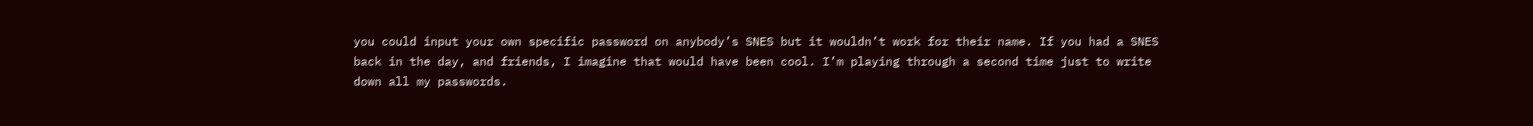you could input your own specific password on anybody’s SNES but it wouldn’t work for their name. If you had a SNES back in the day, and friends, I imagine that would have been cool. I’m playing through a second time just to write down all my passwords.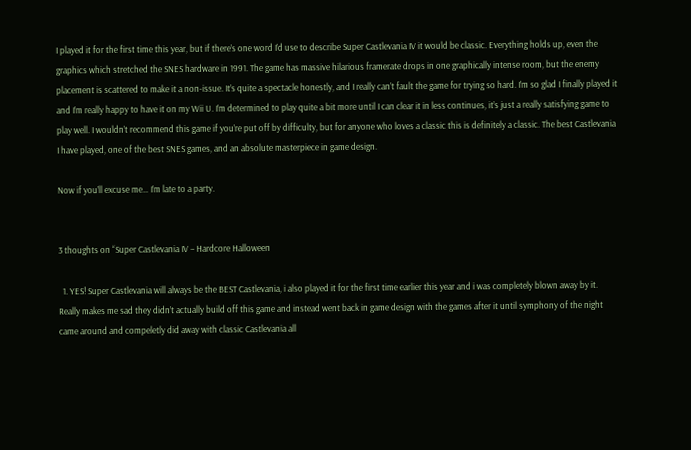I played it for the first time this year, but if there’s one word I’d use to describe Super Castlevania IV it would be classic. Everything holds up, even the graphics which stretched the SNES hardware in 1991. The game has massive hilarious framerate drops in one graphically intense room, but the enemy placement is scattered to make it a non-issue. It’s quite a spectacle honestly, and I really can’t fault the game for trying so hard. I’m so glad I finally played it and I’m really happy to have it on my Wii U. I’m determined to play quite a bit more until I can clear it in less continues, it’s just a really satisfying game to play well. I wouldn’t recommend this game if you’re put off by difficulty, but for anyone who loves a classic this is definitely a classic. The best Castlevania I have played, one of the best SNES games, and an absolute masterpiece in game design.

Now if you’ll excuse me… I’m late to a party.


3 thoughts on “Super Castlevania IV – Hardcore Halloween

  1. YES! Super Castlevania will always be the BEST Castlevania, i also played it for the first time earlier this year and i was completely blown away by it. Really makes me sad they didn’t actually build off this game and instead went back in game design with the games after it until symphony of the night came around and compeletly did away with classic Castlevania all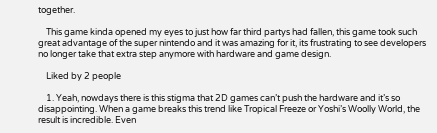together.

    This game kinda opened my eyes to just how far third partys had fallen, this game took such great advantage of the super nintendo and it was amazing for it, its frustrating to see developers no longer take that extra step anymore with hardware and game design.

    Liked by 2 people

    1. Yeah, nowdays there is this stigma that 2D games can’t push the hardware and it’s so disappointing. When a game breaks this trend like Tropical Freeze or Yoshi’s Woolly World, the result is incredible. Even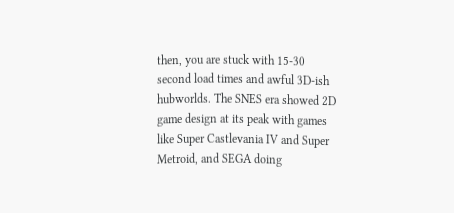then, you are stuck with 15-30 second load times and awful 3D-ish hubworlds. The SNES era showed 2D game design at its peak with games like Super Castlevania IV and Super Metroid, and SEGA doing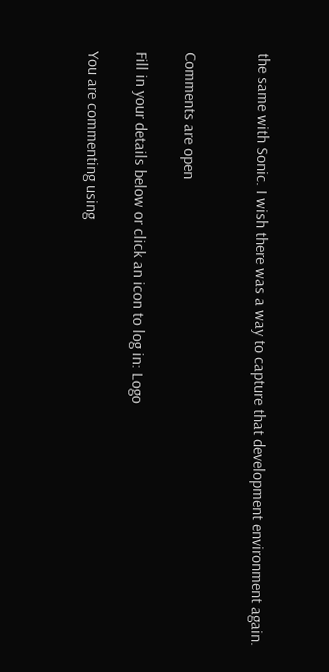the same with Sonic. I wish there was a way to capture that development environment again.


Comments are open

Fill in your details below or click an icon to log in: Logo

You are commenting using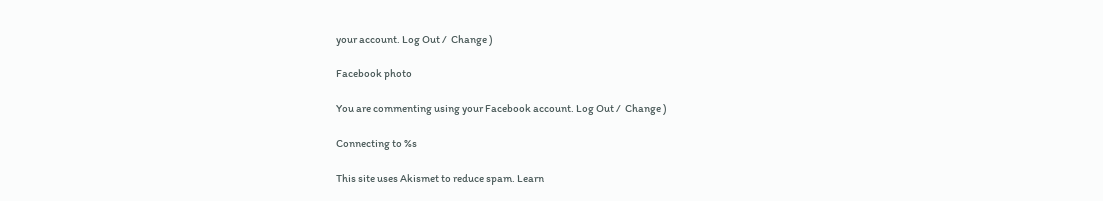your account. Log Out /  Change )

Facebook photo

You are commenting using your Facebook account. Log Out /  Change )

Connecting to %s

This site uses Akismet to reduce spam. Learn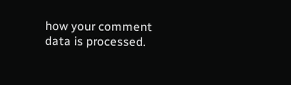how your comment data is processed.